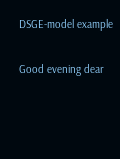DSGE-model example

Good evening dear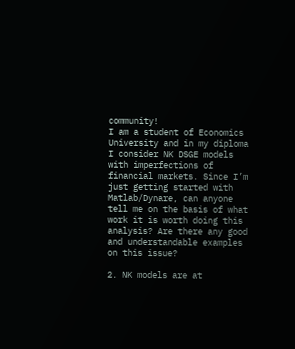community!
I am a student of Economics University and in my diploma I consider NK DSGE models with imperfections of financial markets. Since I’m just getting started with Matlab/Dynare, can anyone tell me on the basis of what work it is worth doing this analysis? Are there any good and understandable examples on this issue?

2. NK models are at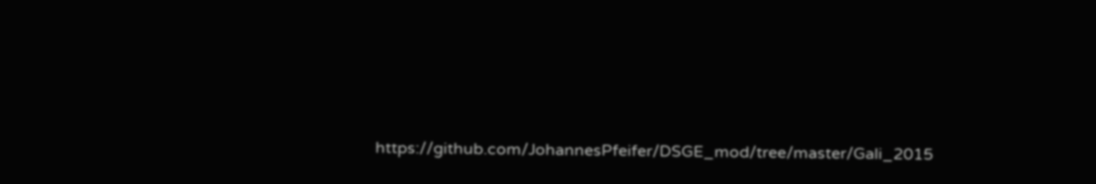https://github.com/JohannesPfeifer/DSGE_mod/tree/master/Gali_2015